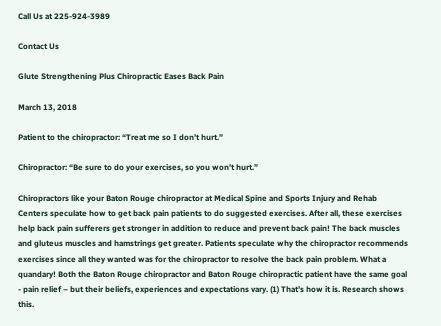Call Us at 225-924-3989

Contact Us

Glute Strengthening Plus Chiropractic Eases Back Pain

March 13, 2018

Patient to the chiropractor: “Treat me so I don’t hurt.”

Chiropractor: “Be sure to do your exercises, so you won’t hurt.”

Chiropractors like your Baton Rouge chiropractor at Medical Spine and Sports Injury and Rehab Centers speculate how to get back pain patients to do suggested exercises. After all, these exercises help back pain sufferers get stronger in addition to reduce and prevent back pain! The back muscles and gluteus muscles and hamstrings get greater. Patients speculate why the chiropractor recommends exercises since all they wanted was for the chiropractor to resolve the back pain problem. What a quandary! Both the Baton Rouge chiropractor and Baton Rouge chiropractic patient have the same goal - pain relief – but their beliefs, experiences and expectations vary. (1) That’s how it is. Research shows this.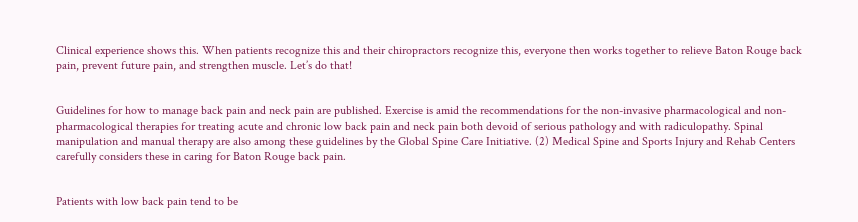Clinical experience shows this. When patients recognize this and their chiropractors recognize this, everyone then works together to relieve Baton Rouge back pain, prevent future pain, and strengthen muscle. Let’s do that!


Guidelines for how to manage back pain and neck pain are published. Exercise is amid the recommendations for the non-invasive pharmacological and non-pharmacological therapies for treating acute and chronic low back pain and neck pain both devoid of serious pathology and with radiculopathy. Spinal manipulation and manual therapy are also among these guidelines by the Global Spine Care Initiative. (2) Medical Spine and Sports Injury and Rehab Centers carefully considers these in caring for Baton Rouge back pain.


Patients with low back pain tend to be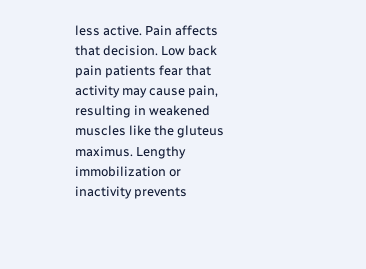less active. Pain affects that decision. Low back pain patients fear that activity may cause pain, resulting in weakened muscles like the gluteus maximus. Lengthy immobilization or inactivity prevents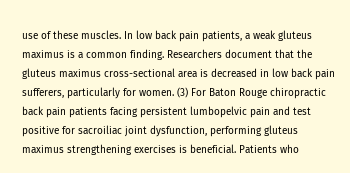use of these muscles. In low back pain patients, a weak gluteus maximus is a common finding. Researchers document that the gluteus maximus cross-sectional area is decreased in low back pain sufferers, particularly for women. (3) For Baton Rouge chiropractic back pain patients facing persistent lumbopelvic pain and test positive for sacroiliac joint dysfunction, performing gluteus maximus strengthening exercises is beneficial. Patients who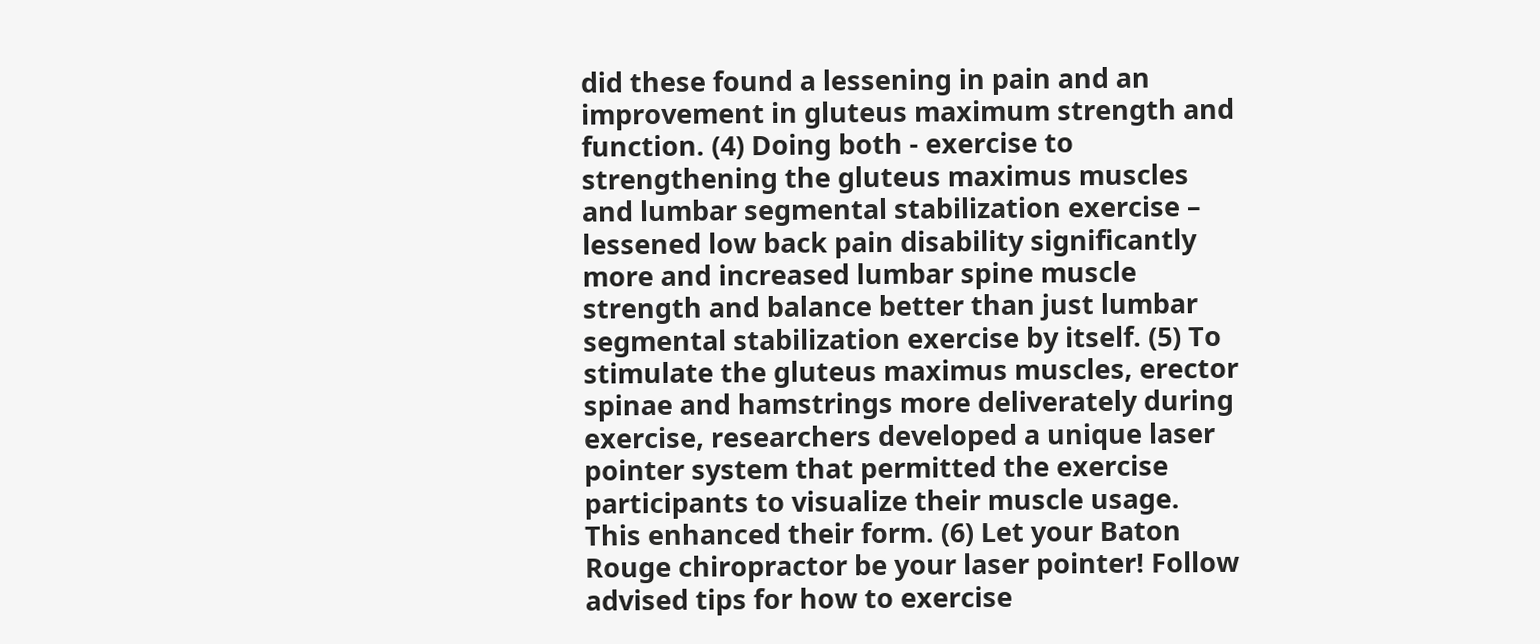did these found a lessening in pain and an improvement in gluteus maximum strength and function. (4) Doing both - exercise to strengthening the gluteus maximus muscles and lumbar segmental stabilization exercise – lessened low back pain disability significantly more and increased lumbar spine muscle strength and balance better than just lumbar segmental stabilization exercise by itself. (5) To stimulate the gluteus maximus muscles, erector spinae and hamstrings more deliverately during exercise, researchers developed a unique laser pointer system that permitted the exercise participants to visualize their muscle usage. This enhanced their form. (6) Let your Baton Rouge chiropractor be your laser pointer! Follow advised tips for how to exercise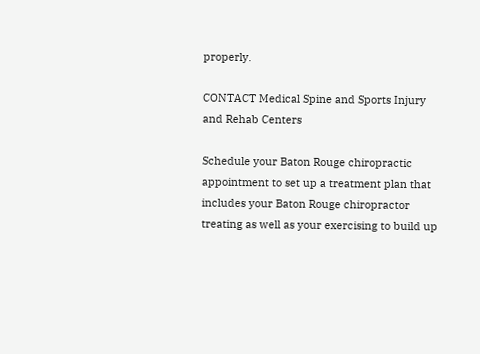properly.

CONTACT Medical Spine and Sports Injury and Rehab Centers

Schedule your Baton Rouge chiropractic appointment to set up a treatment plan that includes your Baton Rouge chiropractor treating as well as your exercising to build up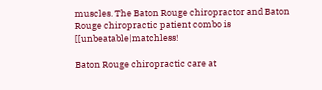muscles. The Baton Rouge chiropractor and Baton Rouge chiropractic patient combo is [[unbeatable|matchless!

Baton Rouge chiropractic care at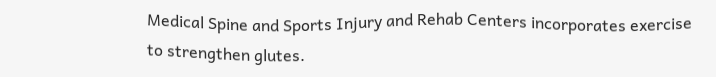Medical Spine and Sports Injury and Rehab Centers incorporates exercise to strengthen glutes.